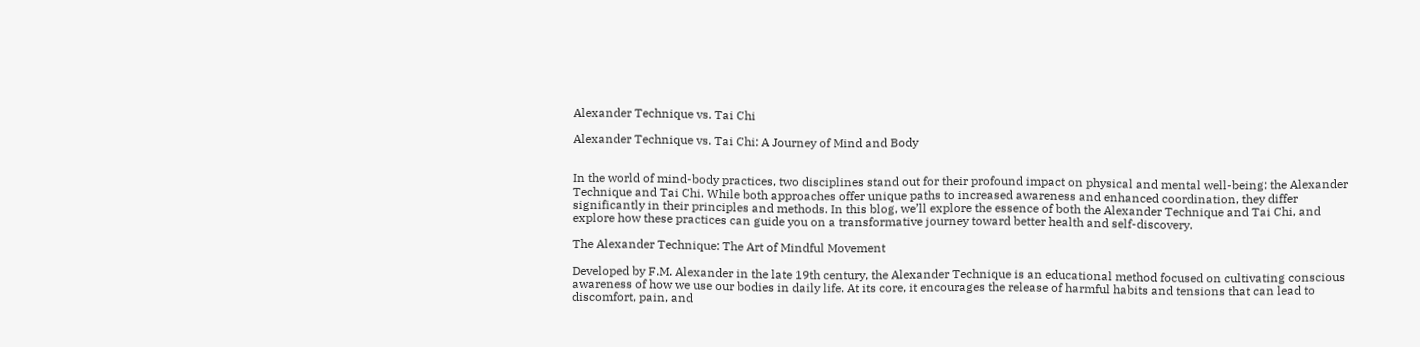Alexander Technique vs. Tai Chi

Alexander Technique vs. Tai Chi: A Journey of Mind and Body


In the world of mind-body practices, two disciplines stand out for their profound impact on physical and mental well-being: the Alexander Technique and Tai Chi. While both approaches offer unique paths to increased awareness and enhanced coordination, they differ significantly in their principles and methods. In this blog, we’ll explore the essence of both the Alexander Technique and Tai Chi, and explore how these practices can guide you on a transformative journey toward better health and self-discovery.

The Alexander Technique: The Art of Mindful Movement

Developed by F.M. Alexander in the late 19th century, the Alexander Technique is an educational method focused on cultivating conscious awareness of how we use our bodies in daily life. At its core, it encourages the release of harmful habits and tensions that can lead to discomfort, pain, and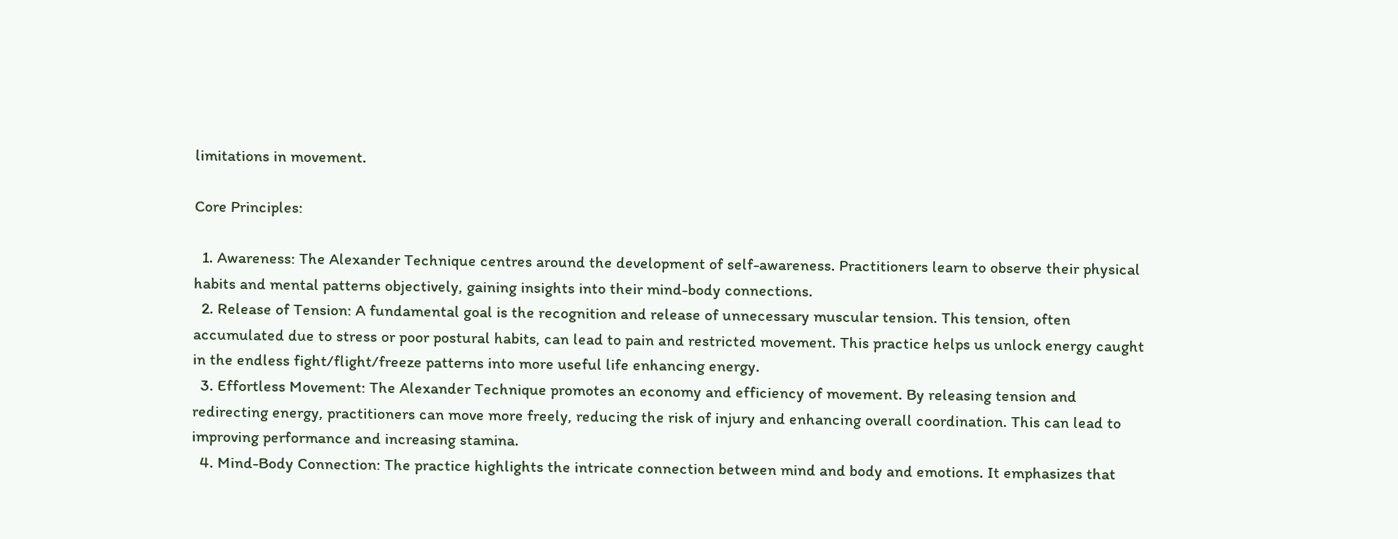limitations in movement.

Core Principles:

  1. Awareness: The Alexander Technique centres around the development of self-awareness. Practitioners learn to observe their physical habits and mental patterns objectively, gaining insights into their mind-body connections.
  2. Release of Tension: A fundamental goal is the recognition and release of unnecessary muscular tension. This tension, often accumulated due to stress or poor postural habits, can lead to pain and restricted movement. This practice helps us unlock energy caught in the endless fight/flight/freeze patterns into more useful life enhancing energy.
  3. Effortless Movement: The Alexander Technique promotes an economy and efficiency of movement. By releasing tension and redirecting energy, practitioners can move more freely, reducing the risk of injury and enhancing overall coordination. This can lead to improving performance and increasing stamina.
  4. Mind-Body Connection: The practice highlights the intricate connection between mind and body and emotions. It emphasizes that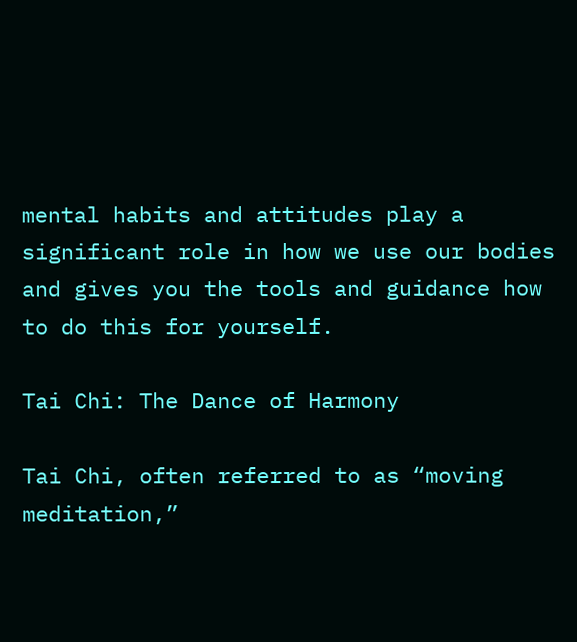mental habits and attitudes play a significant role in how we use our bodies and gives you the tools and guidance how to do this for yourself.

Tai Chi: The Dance of Harmony

Tai Chi, often referred to as “moving meditation,”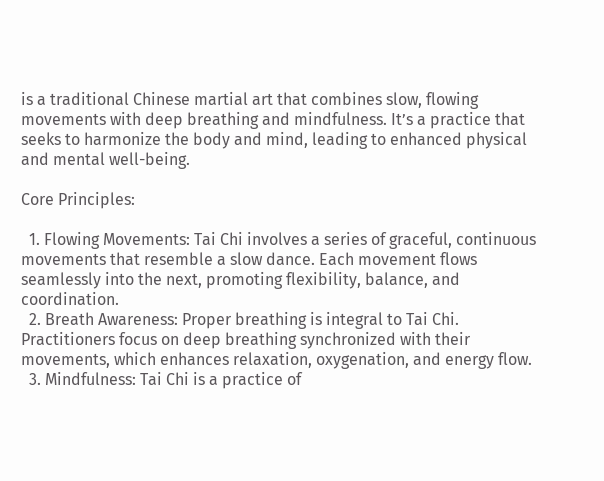is a traditional Chinese martial art that combines slow, flowing movements with deep breathing and mindfulness. It’s a practice that seeks to harmonize the body and mind, leading to enhanced physical and mental well-being.

Core Principles:

  1. Flowing Movements: Tai Chi involves a series of graceful, continuous movements that resemble a slow dance. Each movement flows seamlessly into the next, promoting flexibility, balance, and coordination.
  2. Breath Awareness: Proper breathing is integral to Tai Chi. Practitioners focus on deep breathing synchronized with their movements, which enhances relaxation, oxygenation, and energy flow.
  3. Mindfulness: Tai Chi is a practice of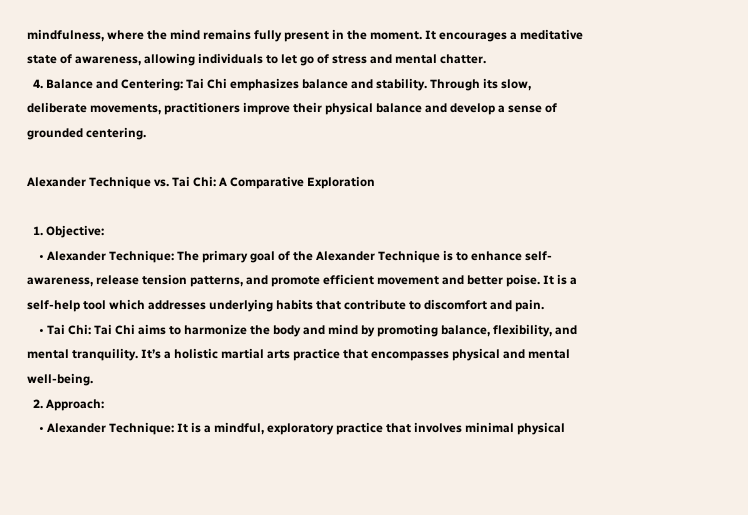mindfulness, where the mind remains fully present in the moment. It encourages a meditative state of awareness, allowing individuals to let go of stress and mental chatter.
  4. Balance and Centering: Tai Chi emphasizes balance and stability. Through its slow, deliberate movements, practitioners improve their physical balance and develop a sense of grounded centering.

Alexander Technique vs. Tai Chi: A Comparative Exploration

  1. Objective:
    • Alexander Technique: The primary goal of the Alexander Technique is to enhance self-awareness, release tension patterns, and promote efficient movement and better poise. It is a self-help tool which addresses underlying habits that contribute to discomfort and pain.
    • Tai Chi: Tai Chi aims to harmonize the body and mind by promoting balance, flexibility, and mental tranquility. It’s a holistic martial arts practice that encompasses physical and mental well-being.
  2. Approach:
    • Alexander Technique: It is a mindful, exploratory practice that involves minimal physical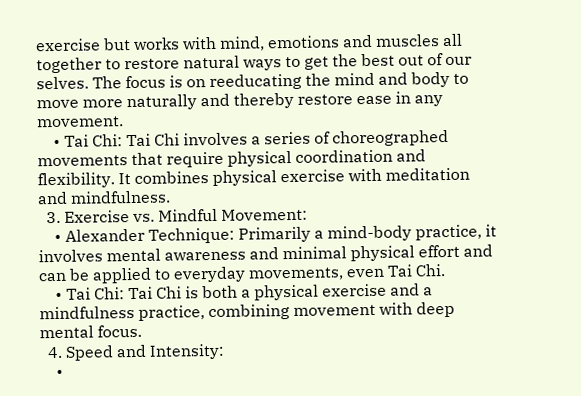exercise but works with mind, emotions and muscles all together to restore natural ways to get the best out of our selves. The focus is on reeducating the mind and body to move more naturally and thereby restore ease in any movement.
    • Tai Chi: Tai Chi involves a series of choreographed movements that require physical coordination and flexibility. It combines physical exercise with meditation and mindfulness.
  3. Exercise vs. Mindful Movement:
    • Alexander Technique: Primarily a mind-body practice, it involves mental awareness and minimal physical effort and can be applied to everyday movements, even Tai Chi.
    • Tai Chi: Tai Chi is both a physical exercise and a mindfulness practice, combining movement with deep mental focus.
  4. Speed and Intensity:
    •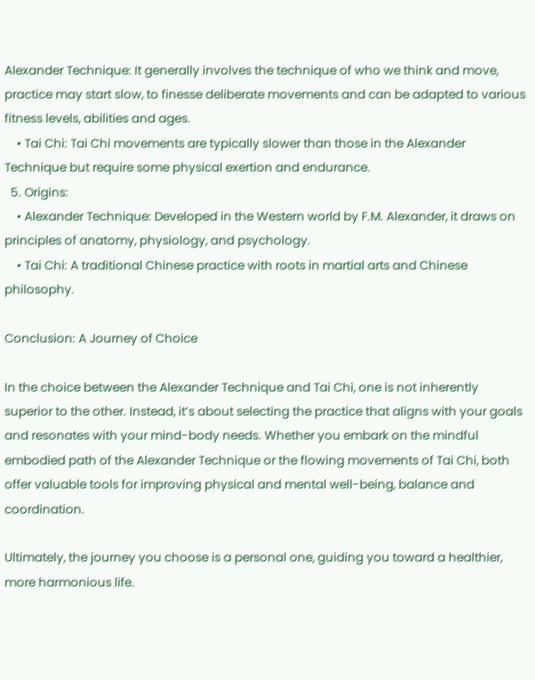Alexander Technique: It generally involves the technique of who we think and move, practice may start slow, to finesse deliberate movements and can be adapted to various fitness levels, abilities and ages.
    • Tai Chi: Tai Chi movements are typically slower than those in the Alexander Technique but require some physical exertion and endurance.
  5. Origins:
    • Alexander Technique: Developed in the Western world by F.M. Alexander, it draws on principles of anatomy, physiology, and psychology.
    • Tai Chi: A traditional Chinese practice with roots in martial arts and Chinese philosophy.

Conclusion: A Journey of Choice

In the choice between the Alexander Technique and Tai Chi, one is not inherently superior to the other. Instead, it’s about selecting the practice that aligns with your goals and resonates with your mind-body needs. Whether you embark on the mindful embodied path of the Alexander Technique or the flowing movements of Tai Chi, both offer valuable tools for improving physical and mental well-being, balance and coordination.

Ultimately, the journey you choose is a personal one, guiding you toward a healthier, more harmonious life.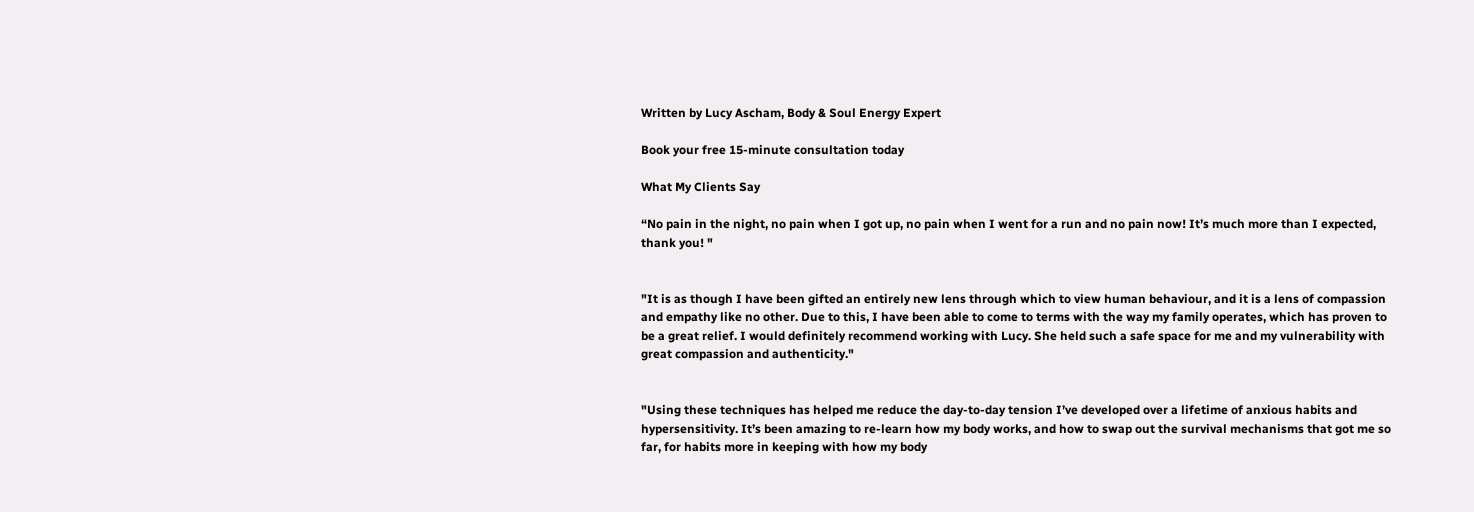Written by Lucy Ascham, Body & Soul Energy Expert

Book your free 15-minute consultation today

What My Clients Say

“No pain in the night, no pain when I got up, no pain when I went for a run and no pain now! It’s much more than I expected, thank you! "


"It is as though I have been gifted an entirely new lens through which to view human behaviour, and it is a lens of compassion and empathy like no other. Due to this, I have been able to come to terms with the way my family operates, which has proven to be a great relief. I would definitely recommend working with Lucy. She held such a safe space for me and my vulnerability with great compassion and authenticity."


"Using these techniques has helped me reduce the day-to-day tension I’ve developed over a lifetime of anxious habits and hypersensitivity. It’s been amazing to re-learn how my body works, and how to swap out the survival mechanisms that got me so far, for habits more in keeping with how my body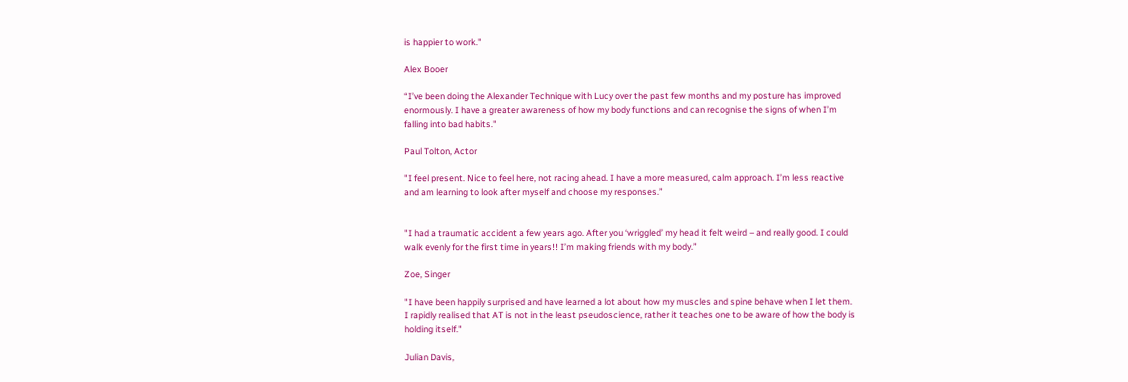is happier to work."

Alex Booer

“I’ve been doing the Alexander Technique with Lucy over the past few months and my posture has improved enormously. I have a greater awareness of how my body functions and can recognise the signs of when I’m falling into bad habits."

Paul Tolton, Actor

"I feel present. Nice to feel here, not racing ahead. I have a more measured, calm approach. I’m less reactive and am learning to look after myself and choose my responses.”


"I had a traumatic accident a few years ago. After you ‘wriggled’ my head it felt weird – and really good. I could walk evenly for the first time in years!! I’m making friends with my body.”

Zoe, Singer

"I have been happily surprised and have learned a lot about how my muscles and spine behave when I let them. I rapidly realised that AT is not in the least pseudoscience, rather it teaches one to be aware of how the body is holding itself."

Julian Davis,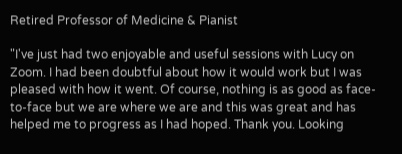Retired Professor of Medicine & Pianist

"I've just had two enjoyable and useful sessions with Lucy on Zoom. I had been doubtful about how it would work but I was pleased with how it went. Of course, nothing is as good as face-to-face but we are where we are and this was great and has helped me to progress as I had hoped. Thank you. Looking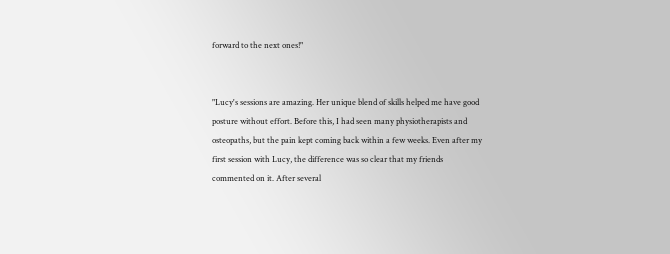forward to the next ones!"


"Lucy's sessions are amazing. Her unique blend of skills helped me have good posture without effort. Before this, I had seen many physiotherapists and osteopaths, but the pain kept coming back within a few weeks. Even after my first session with Lucy, the difference was so clear that my friends commented on it. After several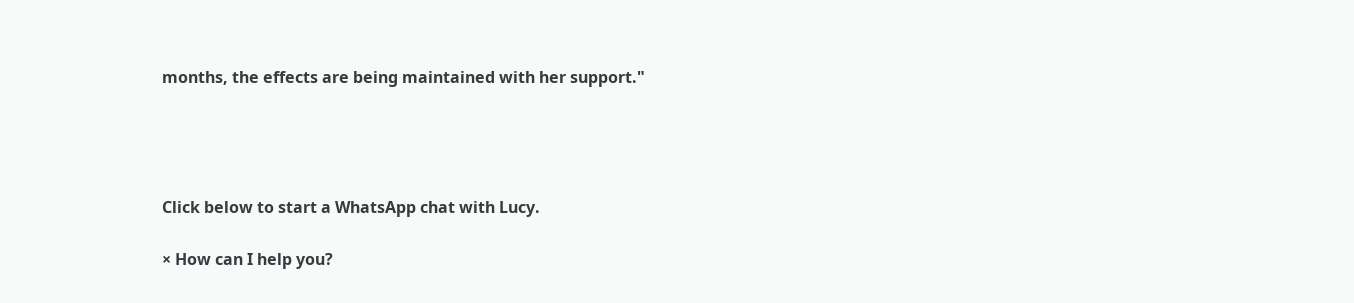months, the effects are being maintained with her support."




Click below to start a WhatsApp chat with Lucy.

× How can I help you?